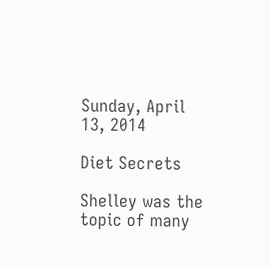Sunday, April 13, 2014

Diet Secrets

Shelley was the topic of many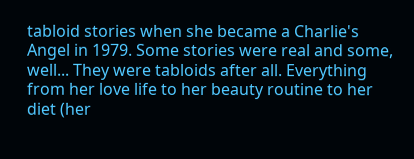tabloid stories when she became a Charlie's Angel in 1979. Some stories were real and some, well... They were tabloids after all. Everything from her love life to her beauty routine to her diet (her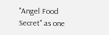"Angel Food Secret" as one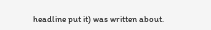headline put it) was written about.